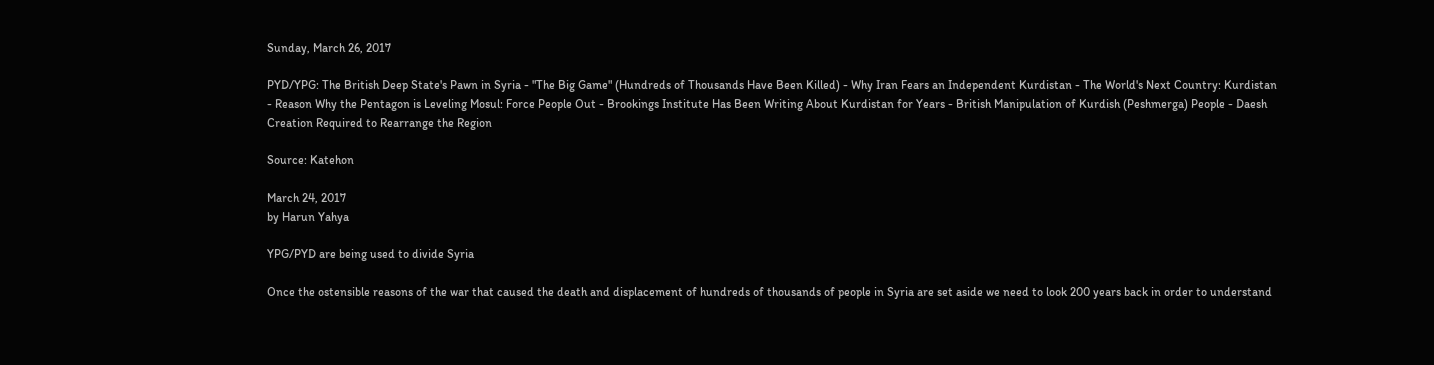Sunday, March 26, 2017

PYD/YPG: The British Deep State's Pawn in Syria - "The Big Game" (Hundreds of Thousands Have Been Killed) - Why Iran Fears an Independent Kurdistan - The World's Next Country: Kurdistan - Reason Why the Pentagon is Leveling Mosul: Force People Out - Brookings Institute Has Been Writing About Kurdistan for Years - British Manipulation of Kurdish (Peshmerga) People - Daesh Creation Required to Rearrange the Region

Source: Katehon

March 24, 2017
by Harun Yahya

YPG/PYD are being used to divide Syria

Once the ostensible reasons of the war that caused the death and displacement of hundreds of thousands of people in Syria are set aside we need to look 200 years back in order to understand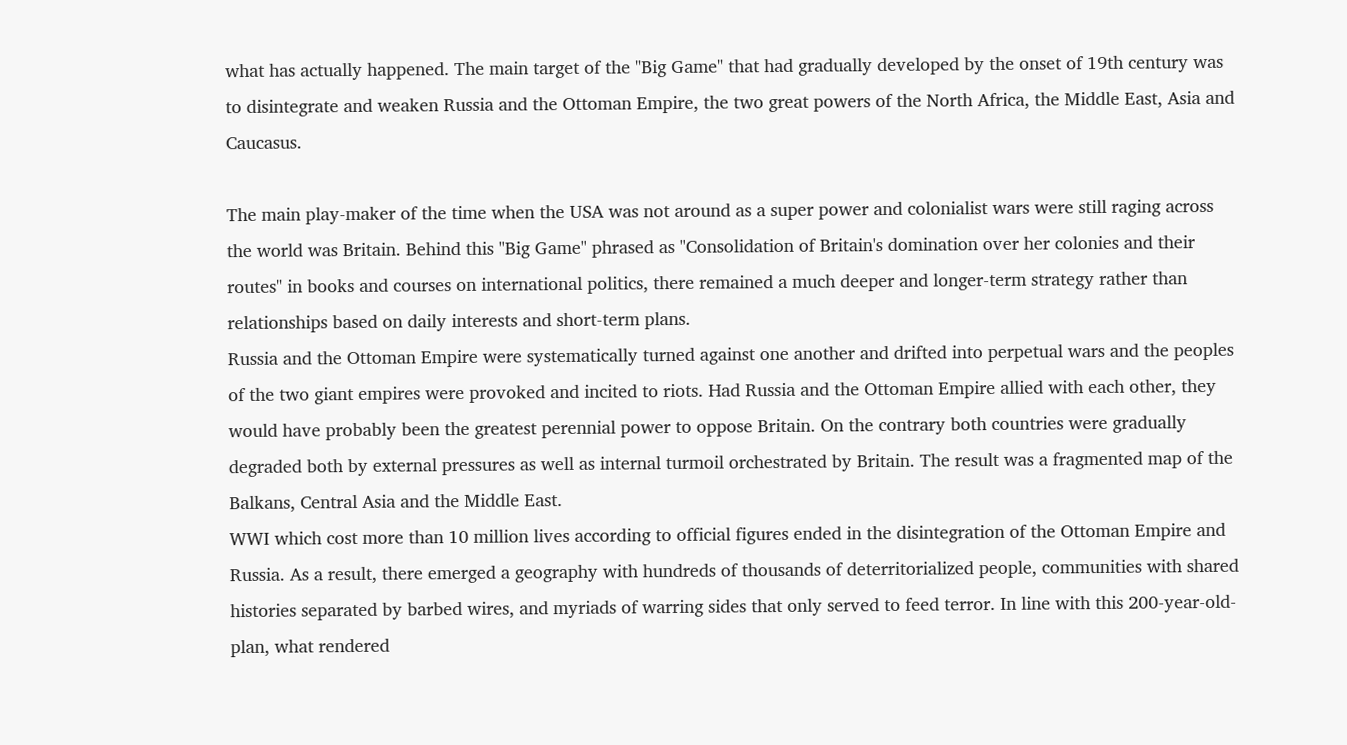what has actually happened. The main target of the "Big Game" that had gradually developed by the onset of 19th century was to disintegrate and weaken Russia and the Ottoman Empire, the two great powers of the North Africa, the Middle East, Asia and Caucasus.

The main play-maker of the time when the USA was not around as a super power and colonialist wars were still raging across the world was Britain. Behind this "Big Game" phrased as "Consolidation of Britain's domination over her colonies and their routes" in books and courses on international politics, there remained a much deeper and longer-term strategy rather than relationships based on daily interests and short-term plans.
Russia and the Ottoman Empire were systematically turned against one another and drifted into perpetual wars and the peoples of the two giant empires were provoked and incited to riots. Had Russia and the Ottoman Empire allied with each other, they would have probably been the greatest perennial power to oppose Britain. On the contrary both countries were gradually degraded both by external pressures as well as internal turmoil orchestrated by Britain. The result was a fragmented map of the Balkans, Central Asia and the Middle East.
WWI which cost more than 10 million lives according to official figures ended in the disintegration of the Ottoman Empire and Russia. As a result, there emerged a geography with hundreds of thousands of deterritorialized people, communities with shared histories separated by barbed wires, and myriads of warring sides that only served to feed terror. In line with this 200-year-old-plan, what rendered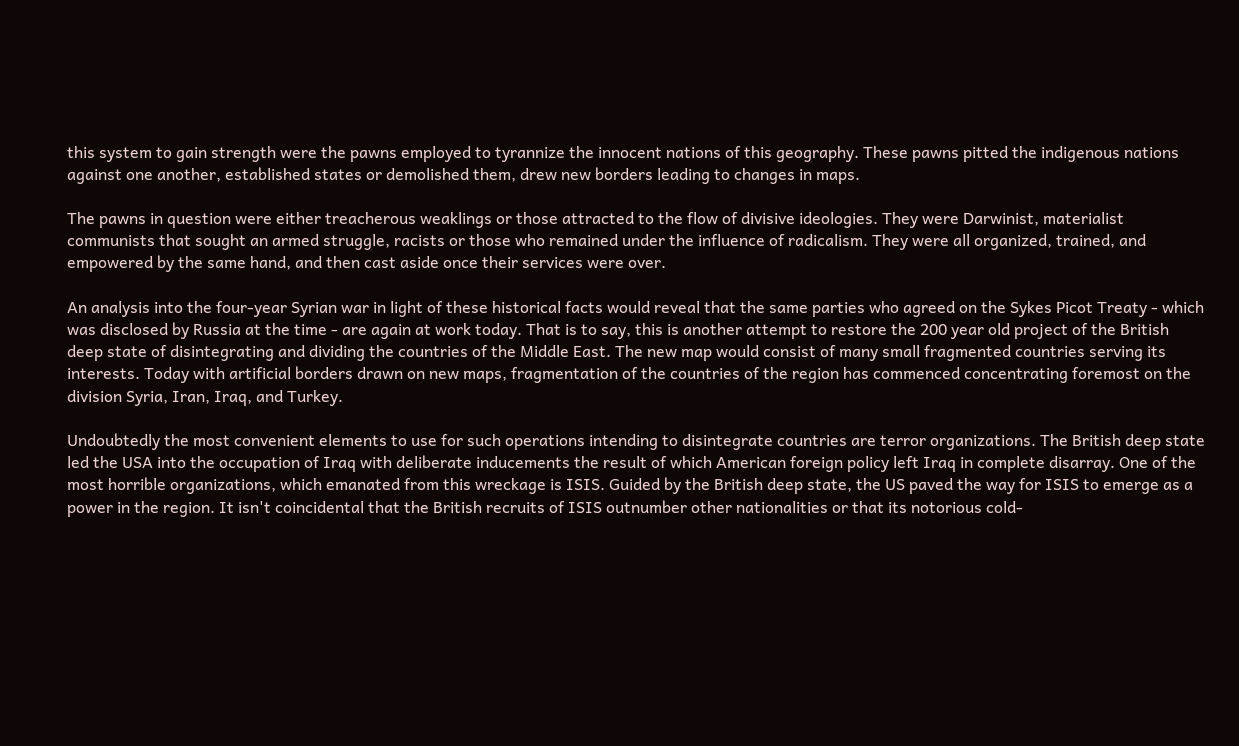this system to gain strength were the pawns employed to tyrannize the innocent nations of this geography. These pawns pitted the indigenous nations against one another, established states or demolished them, drew new borders leading to changes in maps.

The pawns in question were either treacherous weaklings or those attracted to the flow of divisive ideologies. They were Darwinist, materialist communists that sought an armed struggle, racists or those who remained under the influence of radicalism. They were all organized, trained, and empowered by the same hand, and then cast aside once their services were over.

An analysis into the four-year Syrian war in light of these historical facts would reveal that the same parties who agreed on the Sykes Picot Treaty - which was disclosed by Russia at the time - are again at work today. That is to say, this is another attempt to restore the 200 year old project of the British deep state of disintegrating and dividing the countries of the Middle East. The new map would consist of many small fragmented countries serving its interests. Today with artificial borders drawn on new maps, fragmentation of the countries of the region has commenced concentrating foremost on the division Syria, Iran, Iraq, and Turkey.

Undoubtedly the most convenient elements to use for such operations intending to disintegrate countries are terror organizations. The British deep state led the USA into the occupation of Iraq with deliberate inducements the result of which American foreign policy left Iraq in complete disarray. One of the most horrible organizations, which emanated from this wreckage is ISIS. Guided by the British deep state, the US paved the way for ISIS to emerge as a power in the region. It isn't coincidental that the British recruits of ISIS outnumber other nationalities or that its notorious cold-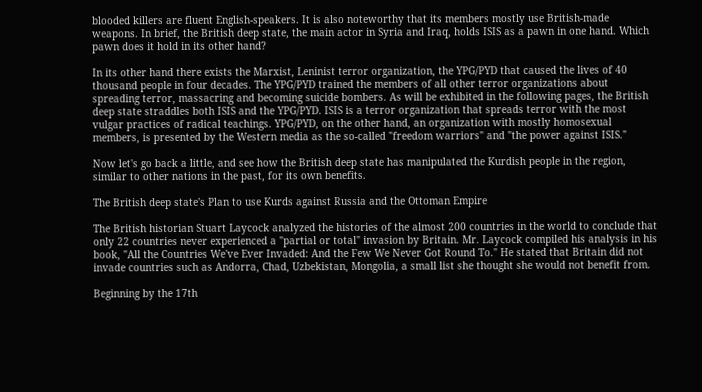blooded killers are fluent English-speakers. It is also noteworthy that its members mostly use British-made weapons. In brief, the British deep state, the main actor in Syria and Iraq, holds ISIS as a pawn in one hand. Which pawn does it hold in its other hand?

In its other hand there exists the Marxist, Leninist terror organization, the YPG/PYD that caused the lives of 40 thousand people in four decades. The YPG/PYD trained the members of all other terror organizations about spreading terror, massacring and becoming suicide bombers. As will be exhibited in the following pages, the British deep state straddles both ISIS and the YPG/PYD. ISIS is a terror organization that spreads terror with the most vulgar practices of radical teachings. YPG/PYD, on the other hand, an organization with mostly homosexual members, is presented by the Western media as the so-called "freedom warriors" and "the power against ISIS."

Now let's go back a little, and see how the British deep state has manipulated the Kurdish people in the region, similar to other nations in the past, for its own benefits.

The British deep state's Plan to use Kurds against Russia and the Ottoman Empire

The British historian Stuart Laycock analyzed the histories of the almost 200 countries in the world to conclude that only 22 countries never experienced a "partial or total" invasion by Britain. Mr. Laycock compiled his analysis in his book, "All the Countries We've Ever Invaded: And the Few We Never Got Round To." He stated that Britain did not invade countries such as Andorra, Chad, Uzbekistan, Mongolia, a small list she thought she would not benefit from.

Beginning by the 17th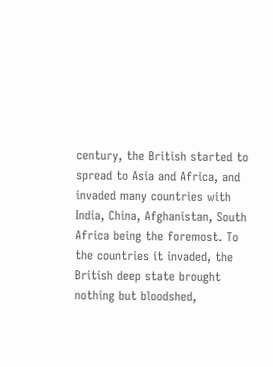century, the British started to spread to Asia and Africa, and invaded many countries with India, China, Afghanistan, South Africa being the foremost. To the countries it invaded, the British deep state brought nothing but bloodshed,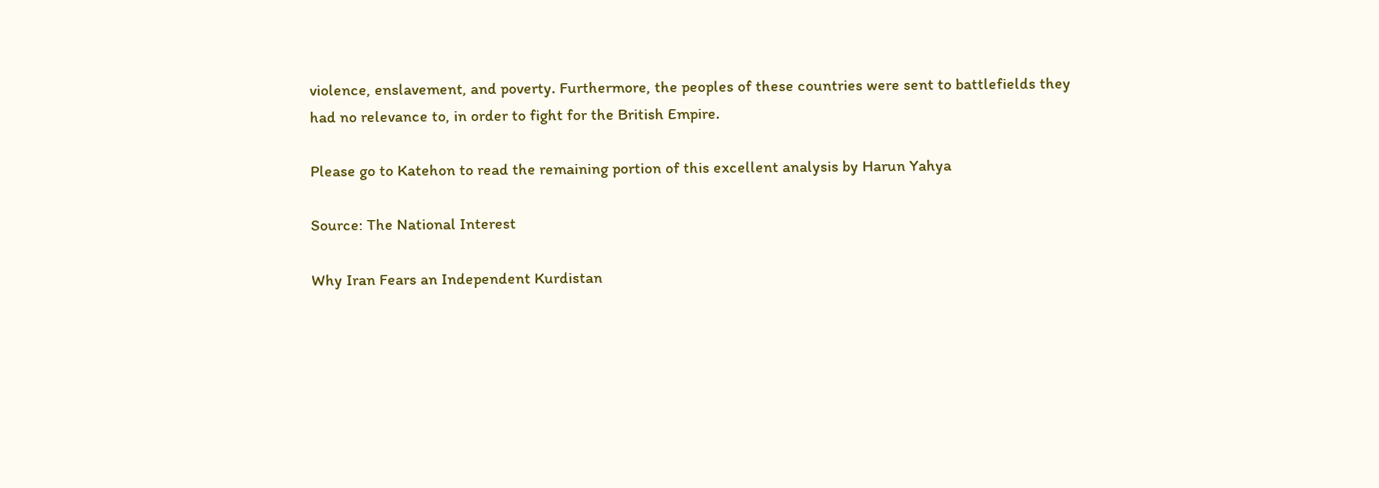violence, enslavement, and poverty. Furthermore, the peoples of these countries were sent to battlefields they had no relevance to, in order to fight for the British Empire.

Please go to Katehon to read the remaining portion of this excellent analysis by Harun Yahya

Source: The National Interest

Why Iran Fears an Independent Kurdistan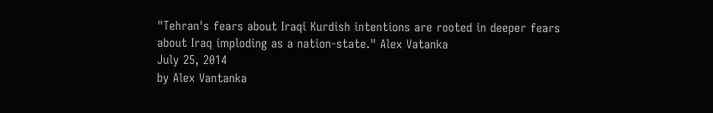"Tehran's fears about Iraqi Kurdish intentions are rooted in deeper fears about Iraq imploding as a nation-state." Alex Vatanka
July 25, 2014
by Alex Vantanka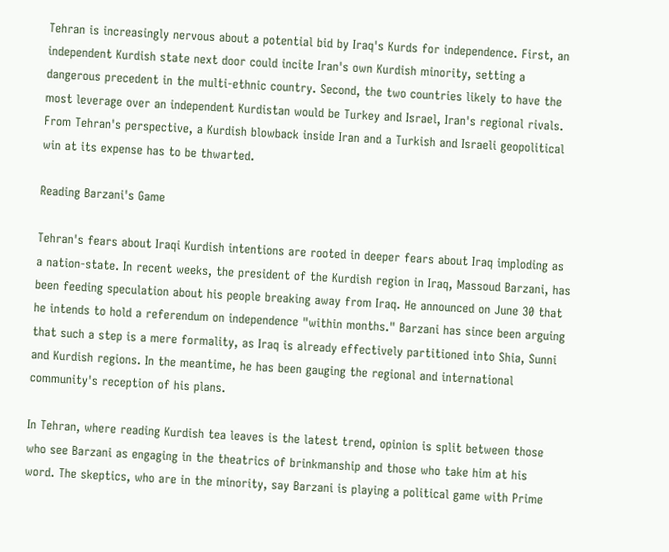Tehran is increasingly nervous about a potential bid by Iraq's Kurds for independence. First, an independent Kurdish state next door could incite Iran's own Kurdish minority, setting a dangerous precedent in the multi-ethnic country. Second, the two countries likely to have the most leverage over an independent Kurdistan would be Turkey and Israel, Iran's regional rivals. From Tehran's perspective, a Kurdish blowback inside Iran and a Turkish and Israeli geopolitical win at its expense has to be thwarted.

Reading Barzani's Game

Tehran's fears about Iraqi Kurdish intentions are rooted in deeper fears about Iraq imploding as a nation-state. In recent weeks, the president of the Kurdish region in Iraq, Massoud Barzani, has been feeding speculation about his people breaking away from Iraq. He announced on June 30 that he intends to hold a referendum on independence "within months." Barzani has since been arguing that such a step is a mere formality, as Iraq is already effectively partitioned into Shia, Sunni and Kurdish regions. In the meantime, he has been gauging the regional and international community's reception of his plans.

In Tehran, where reading Kurdish tea leaves is the latest trend, opinion is split between those who see Barzani as engaging in the theatrics of brinkmanship and those who take him at his word. The skeptics, who are in the minority, say Barzani is playing a political game with Prime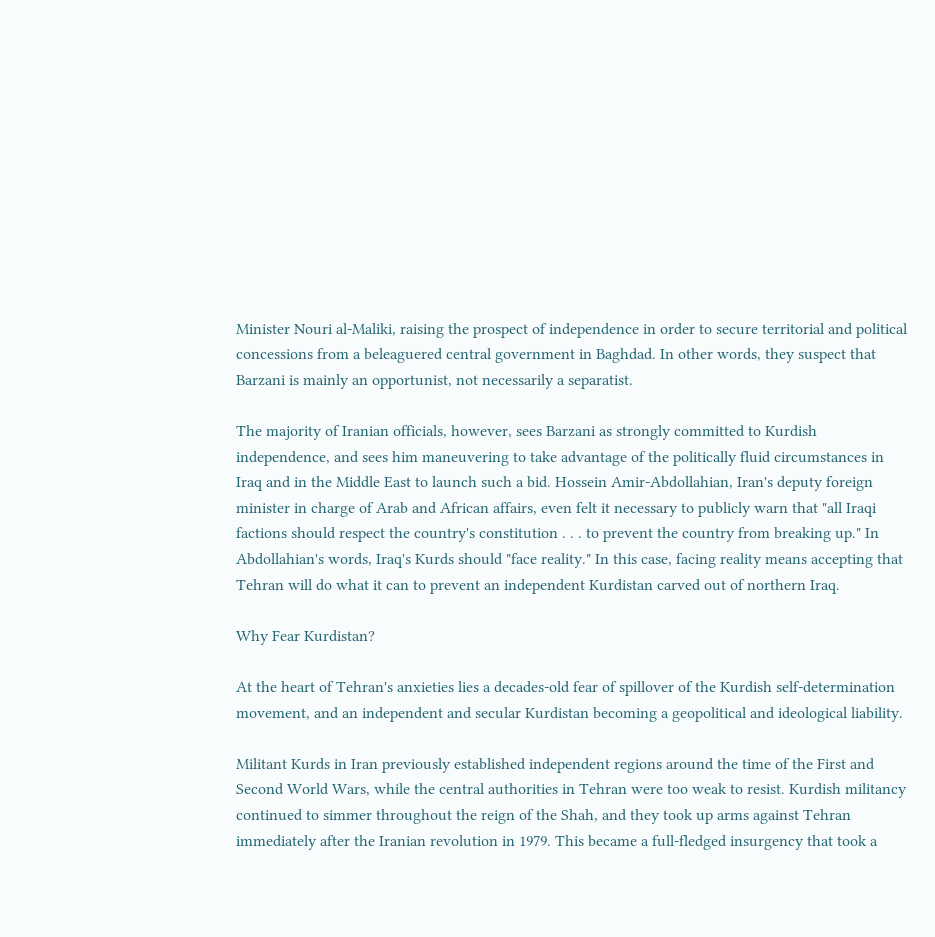Minister Nouri al-Maliki, raising the prospect of independence in order to secure territorial and political concessions from a beleaguered central government in Baghdad. In other words, they suspect that Barzani is mainly an opportunist, not necessarily a separatist.

The majority of Iranian officials, however, sees Barzani as strongly committed to Kurdish independence, and sees him maneuvering to take advantage of the politically fluid circumstances in Iraq and in the Middle East to launch such a bid. Hossein Amir-Abdollahian, Iran's deputy foreign minister in charge of Arab and African affairs, even felt it necessary to publicly warn that "all Iraqi factions should respect the country's constitution . . . to prevent the country from breaking up." In Abdollahian's words, Iraq's Kurds should "face reality." In this case, facing reality means accepting that Tehran will do what it can to prevent an independent Kurdistan carved out of northern Iraq.

Why Fear Kurdistan?

At the heart of Tehran's anxieties lies a decades-old fear of spillover of the Kurdish self-determination movement, and an independent and secular Kurdistan becoming a geopolitical and ideological liability.

Militant Kurds in Iran previously established independent regions around the time of the First and Second World Wars, while the central authorities in Tehran were too weak to resist. Kurdish militancy continued to simmer throughout the reign of the Shah, and they took up arms against Tehran immediately after the Iranian revolution in 1979. This became a full-fledged insurgency that took a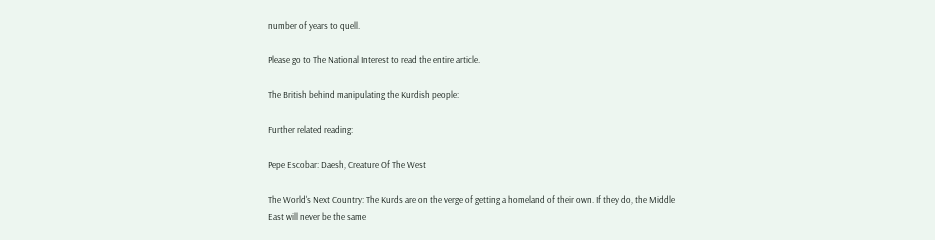number of years to quell.

Please go to The National Interest to read the entire article.

The British behind manipulating the Kurdish people:

Further related reading:

Pepe Escobar: Daesh, Creature Of The West

The World's Next Country: The Kurds are on the verge of getting a homeland of their own. If they do, the Middle East will never be the same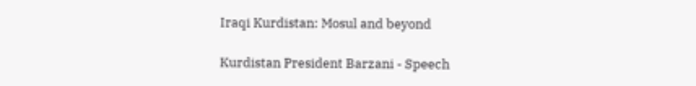Iraqi Kurdistan: Mosul and beyond

Kurdistan President Barzani - Speech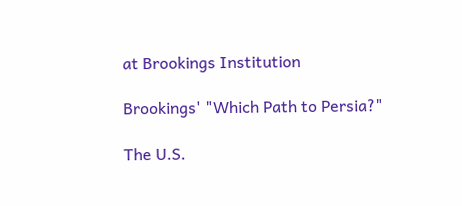at Brookings Institution

Brookings' "Which Path to Persia?"

The U.S.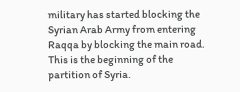military has started blocking the Syrian Arab Army from entering Raqqa by blocking the main road. This is the beginning of the partition of Syria.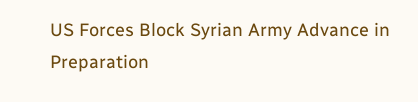US Forces Block Syrian Army Advance in Preparation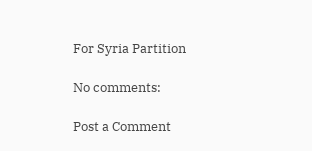For Syria Partition

No comments:

Post a Comment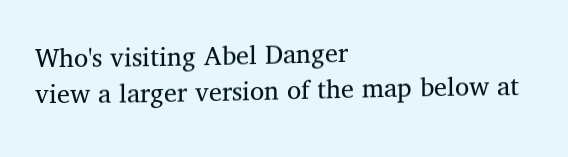Who's visiting Abel Danger
view a larger version of the map below at